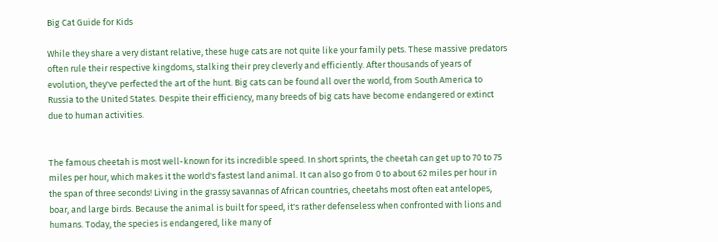Big Cat Guide for Kids

While they share a very distant relative, these huge cats are not quite like your family pets. These massive predators often rule their respective kingdoms, stalking their prey cleverly and efficiently. After thousands of years of evolution, they've perfected the art of the hunt. Big cats can be found all over the world, from South America to Russia to the United States. Despite their efficiency, many breeds of big cats have become endangered or extinct due to human activities.


The famous cheetah is most well-known for its incredible speed. In short sprints, the cheetah can get up to 70 to 75 miles per hour, which makes it the world's fastest land animal. It can also go from 0 to about 62 miles per hour in the span of three seconds! Living in the grassy savannas of African countries, cheetahs most often eat antelopes, boar, and large birds. Because the animal is built for speed, it's rather defenseless when confronted with lions and humans. Today, the species is endangered, like many of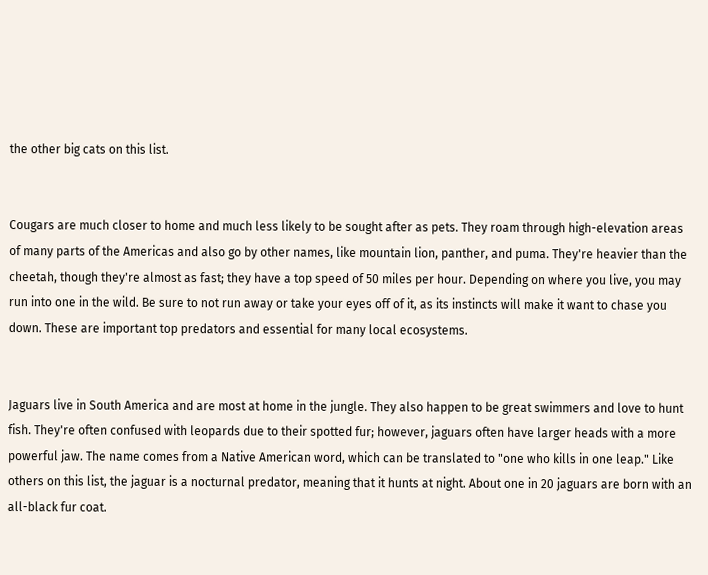the other big cats on this list.


Cougars are much closer to home and much less likely to be sought after as pets. They roam through high-elevation areas of many parts of the Americas and also go by other names, like mountain lion, panther, and puma. They're heavier than the cheetah, though they're almost as fast; they have a top speed of 50 miles per hour. Depending on where you live, you may run into one in the wild. Be sure to not run away or take your eyes off of it, as its instincts will make it want to chase you down. These are important top predators and essential for many local ecosystems.


Jaguars live in South America and are most at home in the jungle. They also happen to be great swimmers and love to hunt fish. They're often confused with leopards due to their spotted fur; however, jaguars often have larger heads with a more powerful jaw. The name comes from a Native American word, which can be translated to "one who kills in one leap." Like others on this list, the jaguar is a nocturnal predator, meaning that it hunts at night. About one in 20 jaguars are born with an all-black fur coat.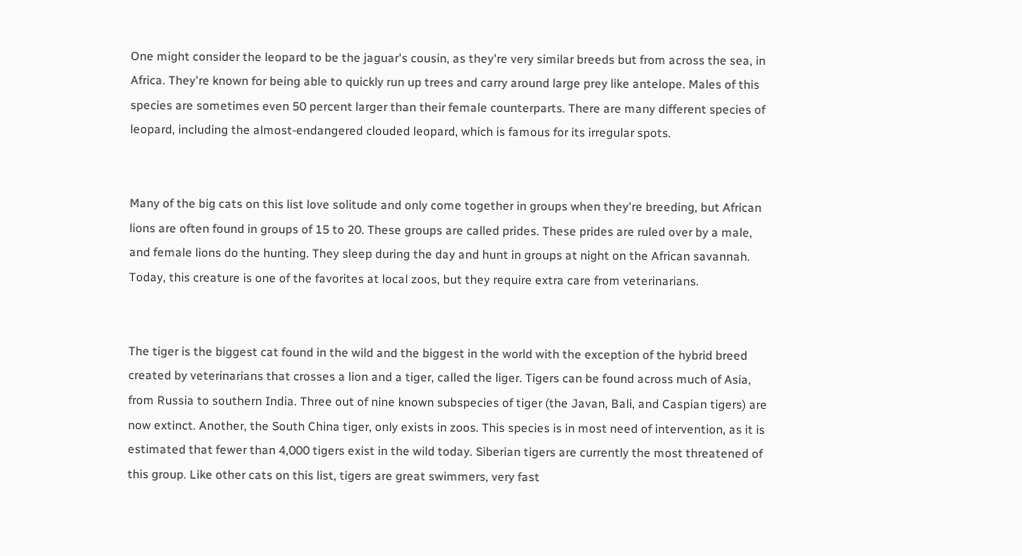One might consider the leopard to be the jaguar's cousin, as they're very similar breeds but from across the sea, in Africa. They're known for being able to quickly run up trees and carry around large prey like antelope. Males of this species are sometimes even 50 percent larger than their female counterparts. There are many different species of leopard, including the almost-endangered clouded leopard, which is famous for its irregular spots.


Many of the big cats on this list love solitude and only come together in groups when they're breeding, but African lions are often found in groups of 15 to 20. These groups are called prides. These prides are ruled over by a male, and female lions do the hunting. They sleep during the day and hunt in groups at night on the African savannah. Today, this creature is one of the favorites at local zoos, but they require extra care from veterinarians.


The tiger is the biggest cat found in the wild and the biggest in the world with the exception of the hybrid breed created by veterinarians that crosses a lion and a tiger, called the liger. Tigers can be found across much of Asia, from Russia to southern India. Three out of nine known subspecies of tiger (the Javan, Bali, and Caspian tigers) are now extinct. Another, the South China tiger, only exists in zoos. This species is in most need of intervention, as it is estimated that fewer than 4,000 tigers exist in the wild today. Siberian tigers are currently the most threatened of this group. Like other cats on this list, tigers are great swimmers, very fast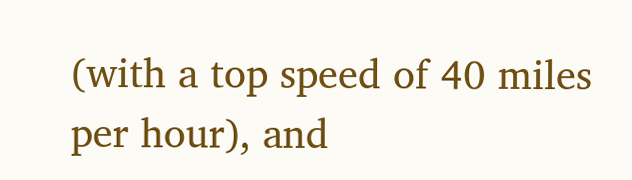(with a top speed of 40 miles per hour), and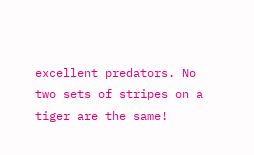excellent predators. No two sets of stripes on a tiger are the same!